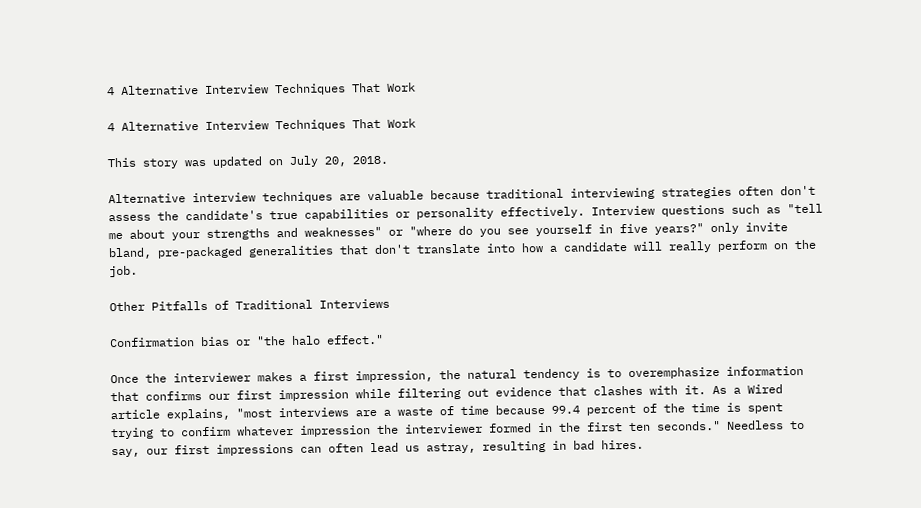4 Alternative Interview Techniques That Work

4 Alternative Interview Techniques That Work

This story was updated on July 20, 2018.

Alternative interview techniques are valuable because traditional interviewing strategies often don't assess the candidate's true capabilities or personality effectively. Interview questions such as "tell me about your strengths and weaknesses" or "where do you see yourself in five years?" only invite bland, pre-packaged generalities that don't translate into how a candidate will really perform on the job.

Other Pitfalls of Traditional Interviews

Confirmation bias or "the halo effect."

Once the interviewer makes a first impression, the natural tendency is to overemphasize information that confirms our first impression while filtering out evidence that clashes with it. As a Wired article explains, "most interviews are a waste of time because 99.4 percent of the time is spent trying to confirm whatever impression the interviewer formed in the first ten seconds." Needless to say, our first impressions can often lead us astray, resulting in bad hires.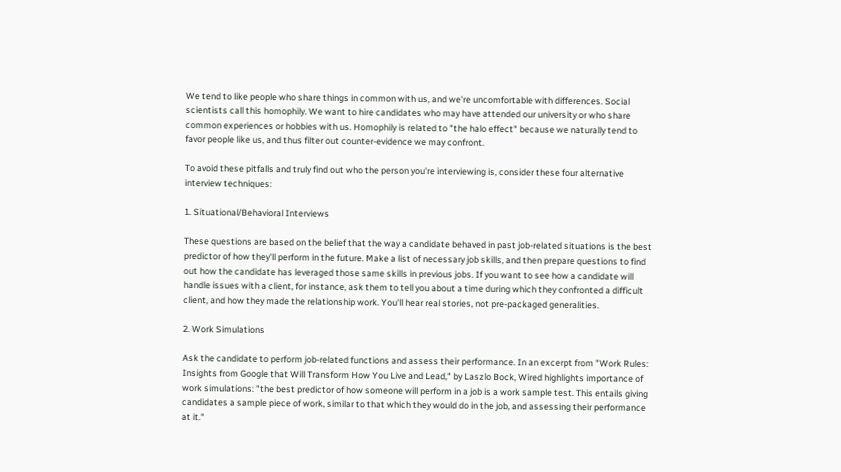We tend to like people who share things in common with us, and we're uncomfortable with differences. Social scientists call this homophily. We want to hire candidates who may have attended our university or who share common experiences or hobbies with us. Homophily is related to "the halo effect" because we naturally tend to favor people like us, and thus filter out counter-evidence we may confront.

To avoid these pitfalls and truly find out who the person you're interviewing is, consider these four alternative interview techniques:

1. Situational/Behavioral Interviews

These questions are based on the belief that the way a candidate behaved in past job-related situations is the best predictor of how they'll perform in the future. Make a list of necessary job skills, and then prepare questions to find out how the candidate has leveraged those same skills in previous jobs. If you want to see how a candidate will handle issues with a client, for instance, ask them to tell you about a time during which they confronted a difficult client, and how they made the relationship work. You'll hear real stories, not pre-packaged generalities.

2. Work Simulations

Ask the candidate to perform job-related functions and assess their performance. In an excerpt from "Work Rules: Insights from Google that Will Transform How You Live and Lead," by Laszlo Bock, Wired highlights importance of work simulations: "the best predictor of how someone will perform in a job is a work sample test. This entails giving candidates a sample piece of work, similar to that which they would do in the job, and assessing their performance at it."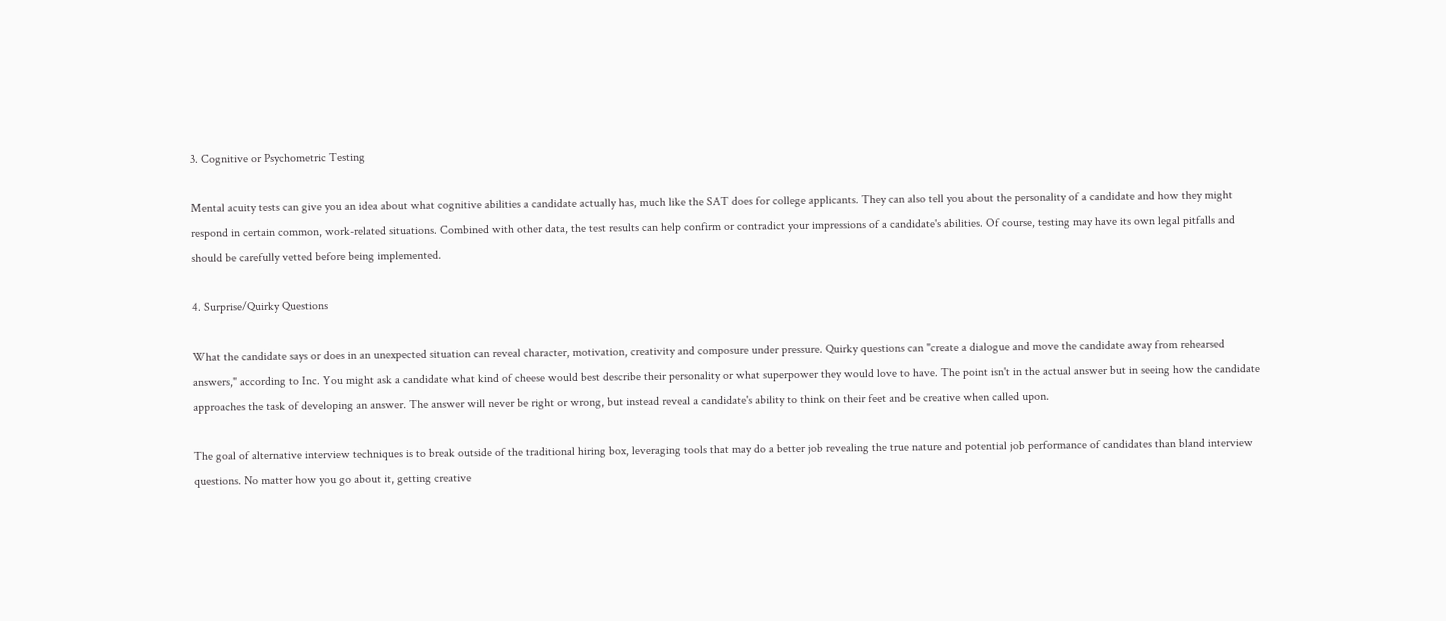3. Cognitive or Psychometric Testing

Mental acuity tests can give you an idea about what cognitive abilities a candidate actually has, much like the SAT does for college applicants. They can also tell you about the personality of a candidate and how they might respond in certain common, work-related situations. Combined with other data, the test results can help confirm or contradict your impressions of a candidate's abilities. Of course, testing may have its own legal pitfalls and should be carefully vetted before being implemented.

4. Surprise/Quirky Questions

What the candidate says or does in an unexpected situation can reveal character, motivation, creativity and composure under pressure. Quirky questions can "create a dialogue and move the candidate away from rehearsed answers," according to Inc. You might ask a candidate what kind of cheese would best describe their personality or what superpower they would love to have. The point isn't in the actual answer but in seeing how the candidate approaches the task of developing an answer. The answer will never be right or wrong, but instead reveal a candidate's ability to think on their feet and be creative when called upon.

The goal of alternative interview techniques is to break outside of the traditional hiring box, leveraging tools that may do a better job revealing the true nature and potential job performance of candidates than bland interview questions. No matter how you go about it, getting creative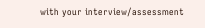with your interview/assessment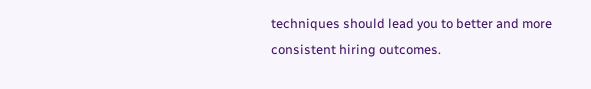techniques should lead you to better and more consistent hiring outcomes.